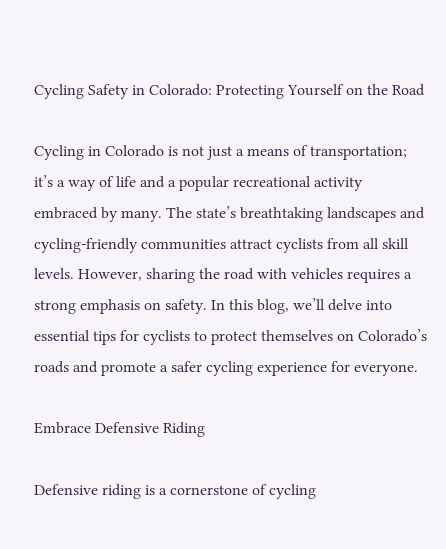Cycling Safety in Colorado: Protecting Yourself on the Road

Cycling in Colorado is not just a means of transportation; it’s a way of life and a popular recreational activity embraced by many. The state’s breathtaking landscapes and cycling-friendly communities attract cyclists from all skill levels. However, sharing the road with vehicles requires a strong emphasis on safety. In this blog, we’ll delve into essential tips for cyclists to protect themselves on Colorado’s roads and promote a safer cycling experience for everyone.

Embrace Defensive Riding

Defensive riding is a cornerstone of cycling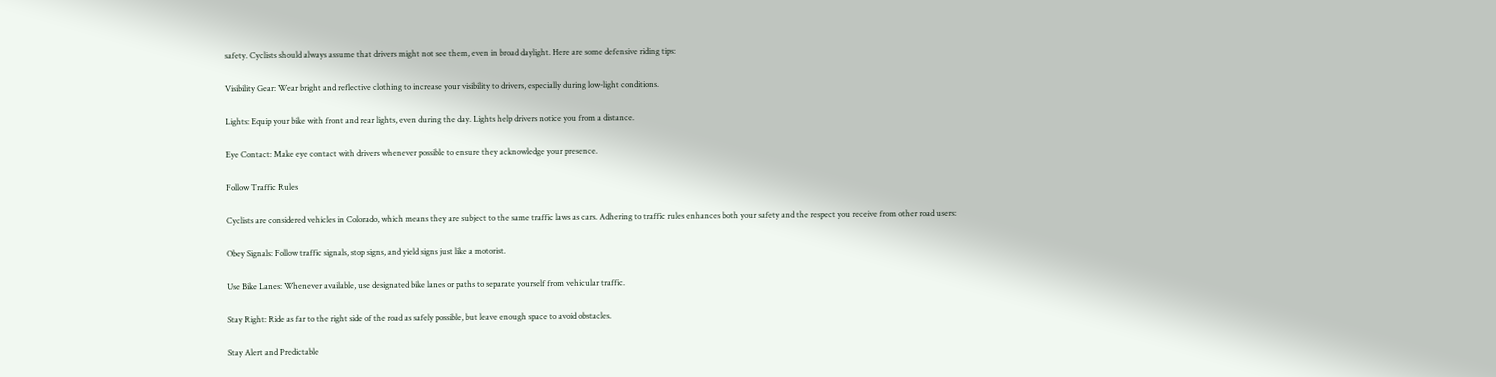safety. Cyclists should always assume that drivers might not see them, even in broad daylight. Here are some defensive riding tips:

Visibility Gear: Wear bright and reflective clothing to increase your visibility to drivers, especially during low-light conditions.

Lights: Equip your bike with front and rear lights, even during the day. Lights help drivers notice you from a distance.

Eye Contact: Make eye contact with drivers whenever possible to ensure they acknowledge your presence.

Follow Traffic Rules

Cyclists are considered vehicles in Colorado, which means they are subject to the same traffic laws as cars. Adhering to traffic rules enhances both your safety and the respect you receive from other road users:

Obey Signals: Follow traffic signals, stop signs, and yield signs just like a motorist.

Use Bike Lanes: Whenever available, use designated bike lanes or paths to separate yourself from vehicular traffic.

Stay Right: Ride as far to the right side of the road as safely possible, but leave enough space to avoid obstacles.

Stay Alert and Predictable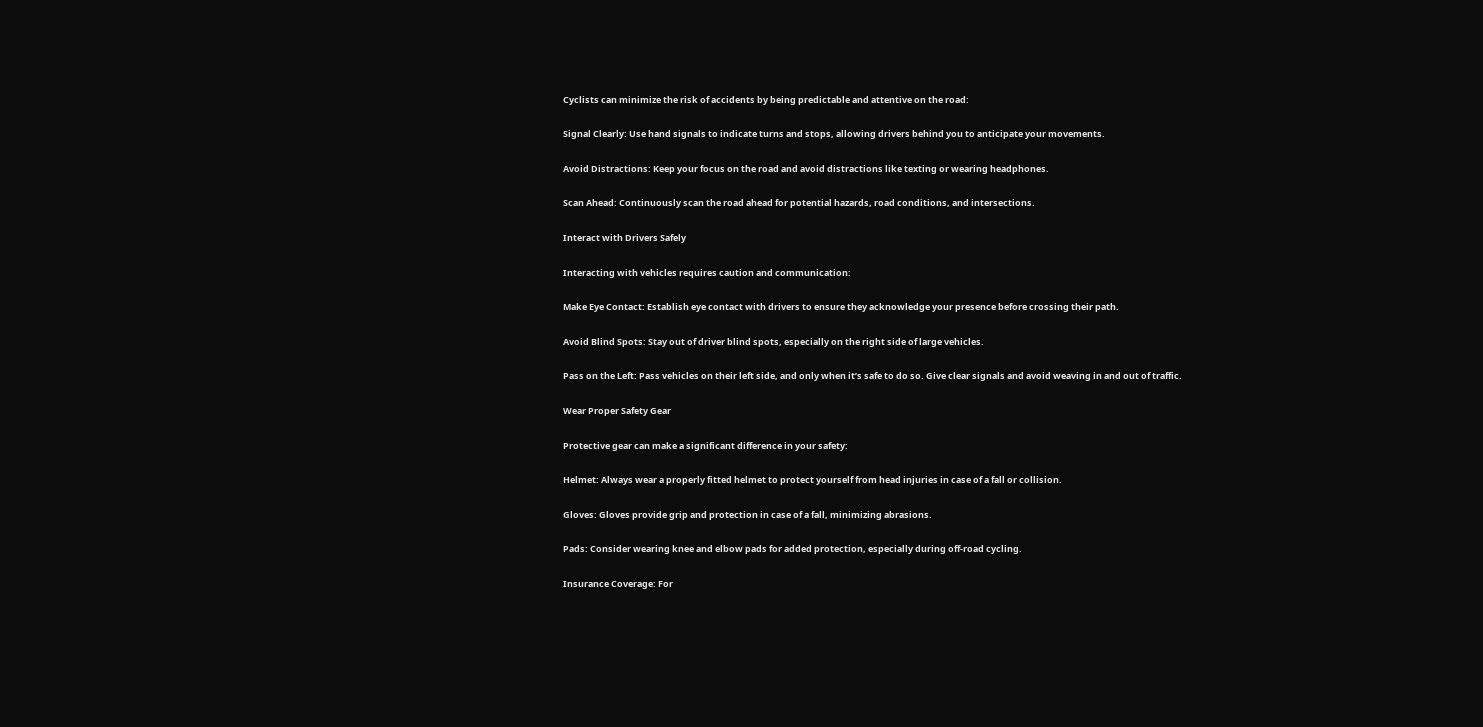Cyclists can minimize the risk of accidents by being predictable and attentive on the road:

Signal Clearly: Use hand signals to indicate turns and stops, allowing drivers behind you to anticipate your movements.

Avoid Distractions: Keep your focus on the road and avoid distractions like texting or wearing headphones.

Scan Ahead: Continuously scan the road ahead for potential hazards, road conditions, and intersections.

Interact with Drivers Safely

Interacting with vehicles requires caution and communication:

Make Eye Contact: Establish eye contact with drivers to ensure they acknowledge your presence before crossing their path.

Avoid Blind Spots: Stay out of driver blind spots, especially on the right side of large vehicles.

Pass on the Left: Pass vehicles on their left side, and only when it’s safe to do so. Give clear signals and avoid weaving in and out of traffic.

Wear Proper Safety Gear

Protective gear can make a significant difference in your safety:

Helmet: Always wear a properly fitted helmet to protect yourself from head injuries in case of a fall or collision.

Gloves: Gloves provide grip and protection in case of a fall, minimizing abrasions.

Pads: Consider wearing knee and elbow pads for added protection, especially during off-road cycling.

Insurance Coverage: For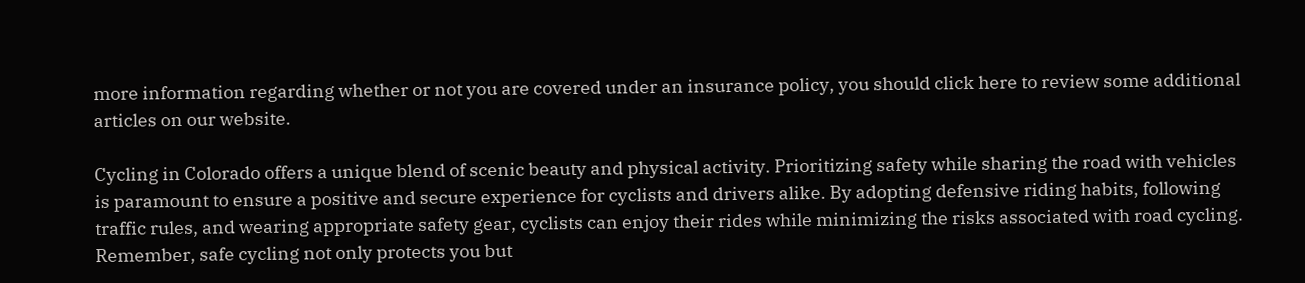more information regarding whether or not you are covered under an insurance policy, you should click here to review some additional articles on our website.

Cycling in Colorado offers a unique blend of scenic beauty and physical activity. Prioritizing safety while sharing the road with vehicles is paramount to ensure a positive and secure experience for cyclists and drivers alike. By adopting defensive riding habits, following traffic rules, and wearing appropriate safety gear, cyclists can enjoy their rides while minimizing the risks associated with road cycling. Remember, safe cycling not only protects you but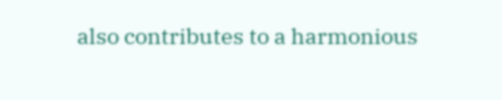also contributes to a harmonious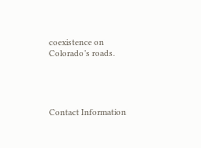coexistence on Colorado’s roads.




Contact Information